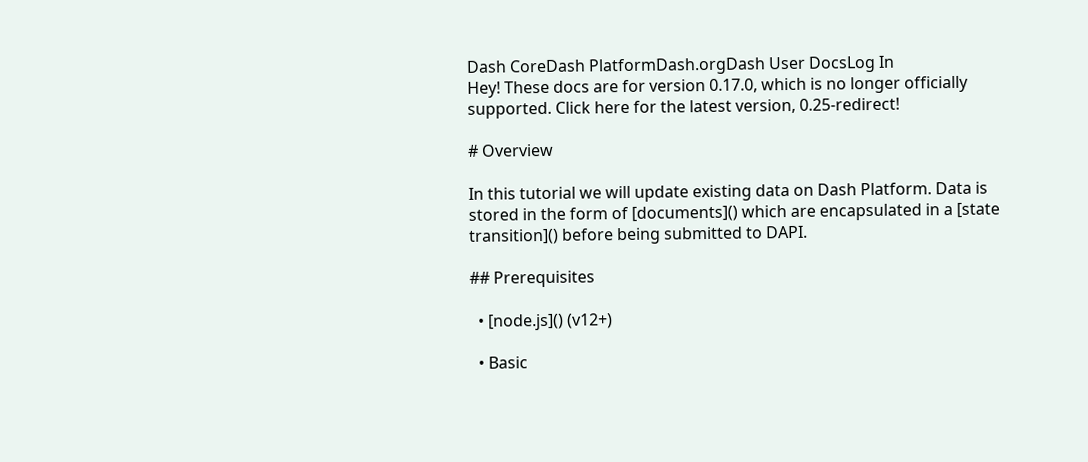Dash CoreDash PlatformDash.orgDash User DocsLog In
Hey! These docs are for version 0.17.0, which is no longer officially supported. Click here for the latest version, 0.25-redirect!

# Overview

In this tutorial we will update existing data on Dash Platform. Data is stored in the form of [documents]() which are encapsulated in a [state transition]() before being submitted to DAPI.

## Prerequisites

  • [node.js]() (v12+)

  • Basic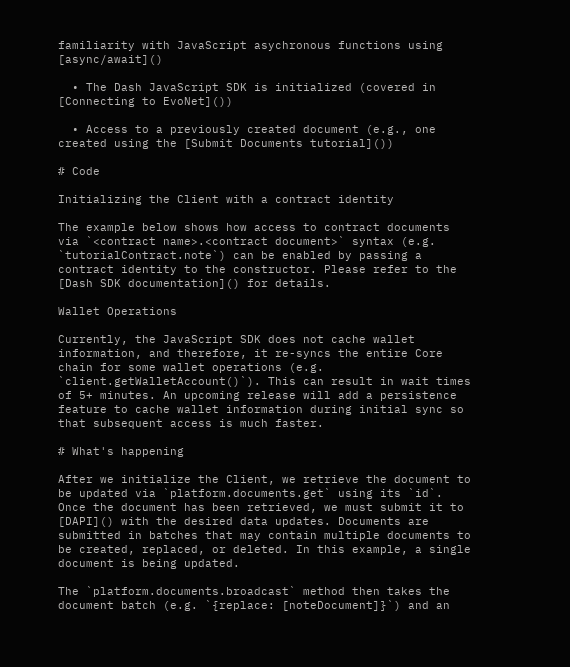familiarity with JavaScript asychronous functions using [async/await]()

  • The Dash JavaScript SDK is initialized (covered in [Connecting to EvoNet]())

  • Access to a previously created document (e.g., one created using the [Submit Documents tutorial]())

# Code

Initializing the Client with a contract identity

The example below shows how access to contract documents via `<contract name>.<contract document>` syntax (e.g. `tutorialContract.note`) can be enabled by passing a contract identity to the constructor. Please refer to the [Dash SDK documentation]() for details.

Wallet Operations

Currently, the JavaScript SDK does not cache wallet information, and therefore, it re-syncs the entire Core chain for some wallet operations (e.g. `client.getWalletAccount()`). This can result in wait times of 5+ minutes. An upcoming release will add a persistence feature to cache wallet information during initial sync so that subsequent access is much faster.

# What's happening

After we initialize the Client, we retrieve the document to be updated via `platform.documents.get` using its `id`. Once the document has been retrieved, we must submit it to [DAPI]() with the desired data updates. Documents are submitted in batches that may contain multiple documents to be created, replaced, or deleted. In this example, a single document is being updated.

The `platform.documents.broadcast` method then takes the document batch (e.g. `{replace: [noteDocument]}`) and an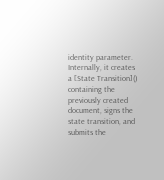identity parameter. Internally, it creates a [State Transition]() containing the previously created document, signs the state transition, and submits the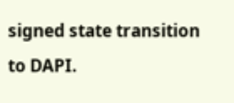signed state transition to DAPI.